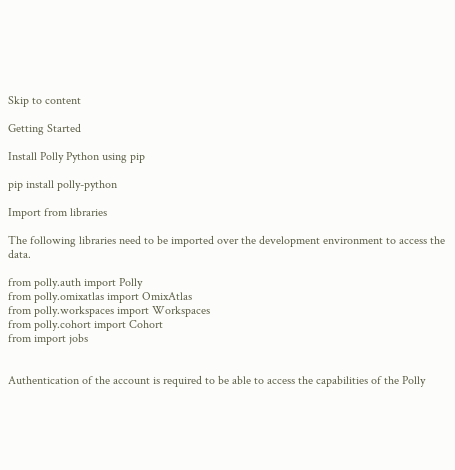Skip to content

Getting Started

Install Polly Python using pip

pip install polly-python

Import from libraries

The following libraries need to be imported over the development environment to access the data.

from polly.auth import Polly
from polly.omixatlas import OmixAtlas
from polly.workspaces import Workspaces
from polly.cohort import Cohort
from import jobs


Authentication of the account is required to be able to access the capabilities of the Polly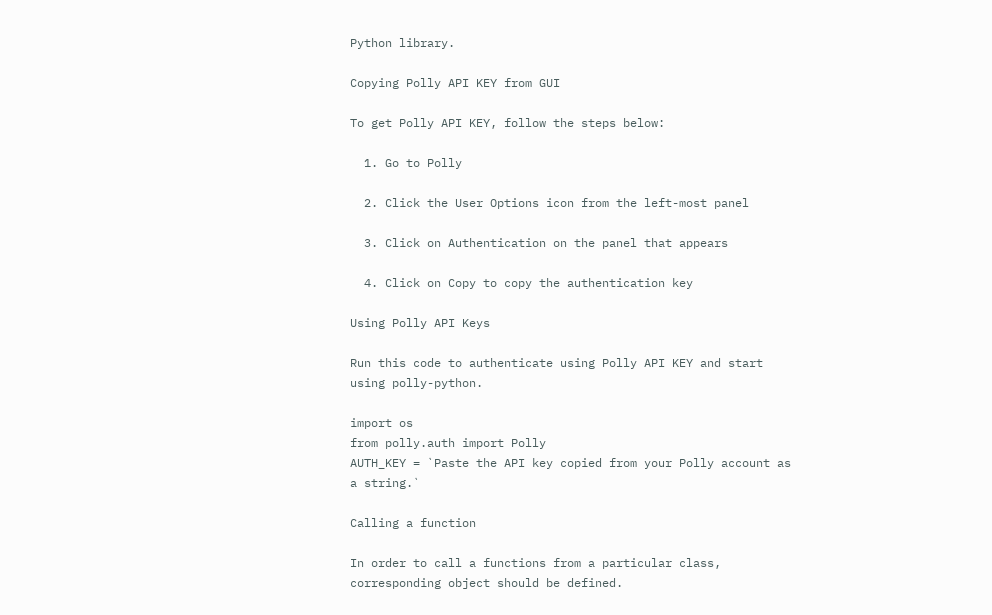Python library.

Copying Polly API KEY from GUI

To get Polly API KEY, follow the steps below:

  1. Go to Polly

  2. Click the User Options icon from the left-most panel

  3. Click on Authentication on the panel that appears

  4. Click on Copy to copy the authentication key

Using Polly API Keys

Run this code to authenticate using Polly API KEY and start using polly-python.

import os
from polly.auth import Polly
AUTH_KEY = `Paste the API key copied from your Polly account as a string.`

Calling a function

In order to call a functions from a particular class, corresponding object should be defined.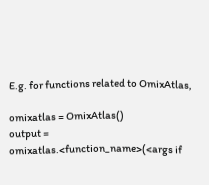E.g. for functions related to OmixAtlas,

omixatlas = OmixAtlas()
output = omixatlas.<function_name>(<args if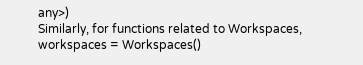any>)
Similarly, for functions related to Workspaces,
workspaces = Workspaces()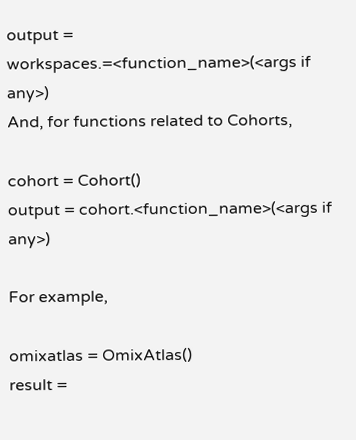output = workspaces.=<function_name>(<args if any>)
And, for functions related to Cohorts,

cohort = Cohort()
output = cohort.<function_name>(<args if any>)

For example,

omixatlas = OmixAtlas()
result =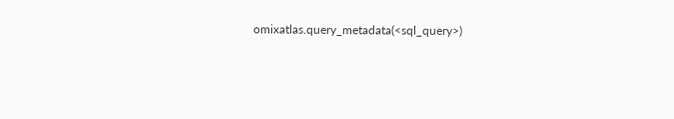omixatlas.query_metadata(<sql_query>)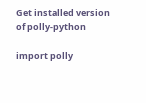Get installed version of polly-python

import polly